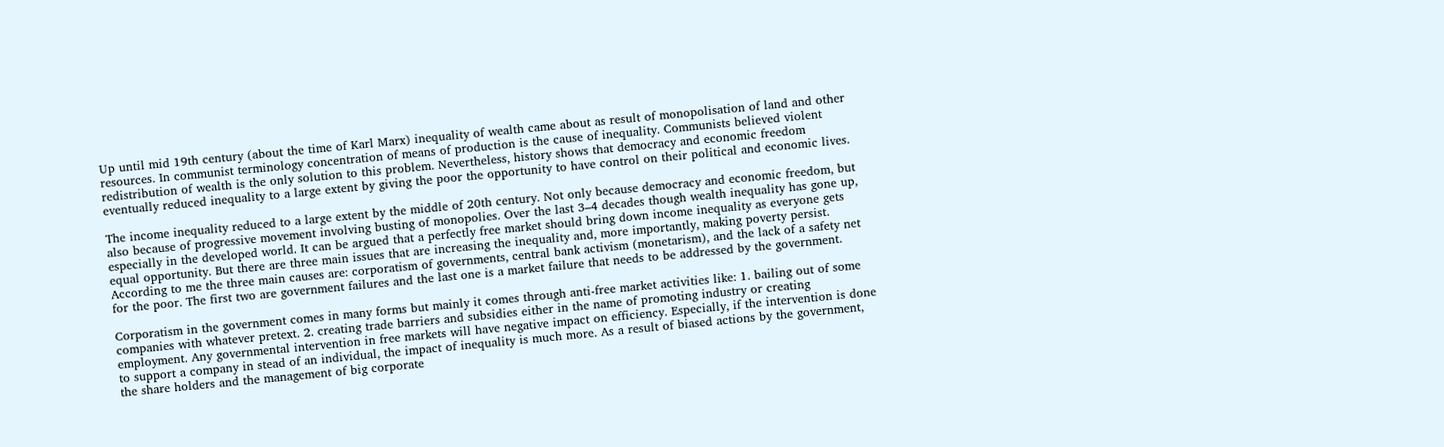Up until mid 19th century (about the time of Karl Marx) inequality of wealth came about as result of monopolisation of land and other resources. In communist terminology concentration of means of production is the cause of inequality. Communists believed violent redistribution of wealth is the only solution to this problem. Nevertheless, history shows that democracy and economic freedom eventually reduced inequality to a large extent by giving the poor the opportunity to have control on their political and economic lives.

The income inequality reduced to a large extent by the middle of 20th century. Not only because democracy and economic freedom, but also because of progressive movement involving busting of monopolies. Over the last 3–4 decades though wealth inequality has gone up, especially in the developed world. It can be argued that a perfectly free market should bring down income inequality as everyone gets equal opportunity. But there are three main issues that are increasing the inequality and, more importantly, making poverty persist. According to me the three main causes are: corporatism of governments, central bank activism (monetarism), and the lack of a safety net for the poor. The first two are government failures and the last one is a market failure that needs to be addressed by the government.

Corporatism in the government comes in many forms but mainly it comes through anti-free market activities like: 1. bailing out of some companies with whatever pretext. 2. creating trade barriers and subsidies either in the name of promoting industry or creating employment. Any governmental intervention in free markets will have negative impact on efficiency. Especially, if the intervention is done to support a company in stead of an individual, the impact of inequality is much more. As a result of biased actions by the government, the share holders and the management of big corporate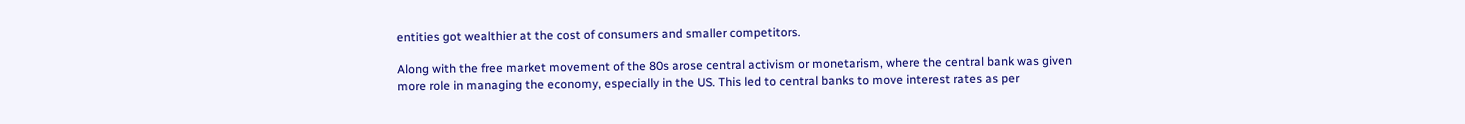entities got wealthier at the cost of consumers and smaller competitors.

Along with the free market movement of the 80s arose central activism or monetarism, where the central bank was given more role in managing the economy, especially in the US. This led to central banks to move interest rates as per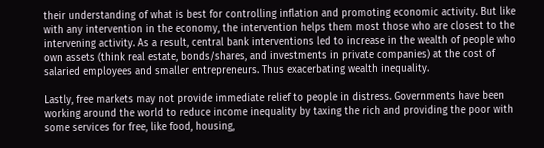their understanding of what is best for controlling inflation and promoting economic activity. But like with any intervention in the economy, the intervention helps them most those who are closest to the intervening activity. As a result, central bank interventions led to increase in the wealth of people who own assets (think real estate, bonds/shares, and investments in private companies) at the cost of salaried employees and smaller entrepreneurs. Thus exacerbating wealth inequality.

Lastly, free markets may not provide immediate relief to people in distress. Governments have been working around the world to reduce income inequality by taxing the rich and providing the poor with some services for free, like food, housing,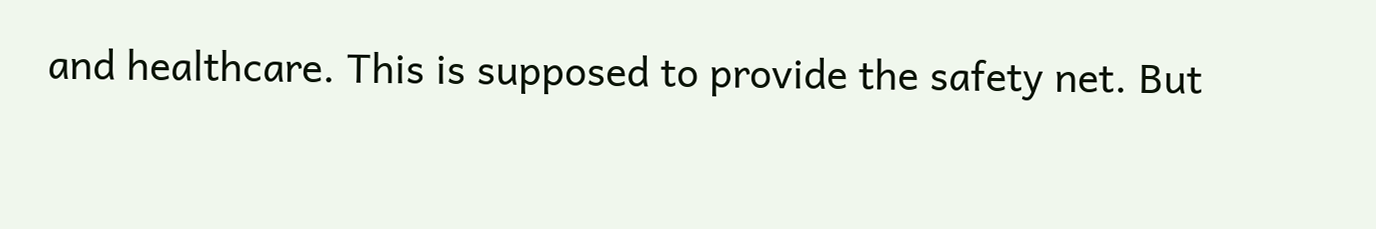and healthcare. This is supposed to provide the safety net. But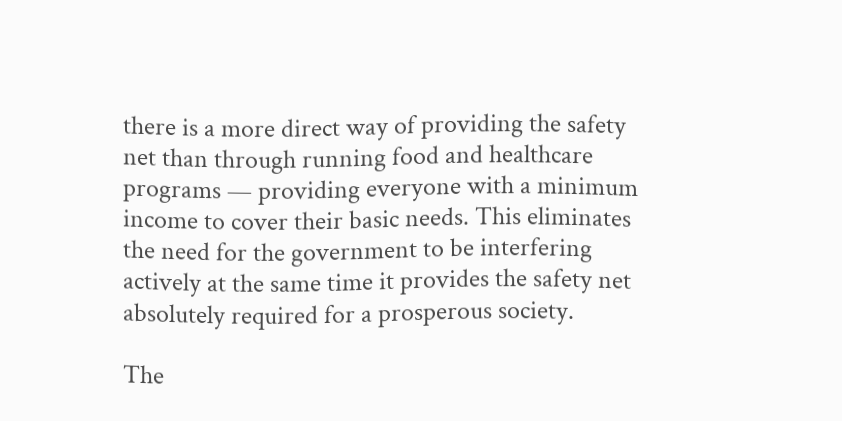there is a more direct way of providing the safety net than through running food and healthcare programs — providing everyone with a minimum income to cover their basic needs. This eliminates the need for the government to be interfering actively at the same time it provides the safety net absolutely required for a prosperous society.

The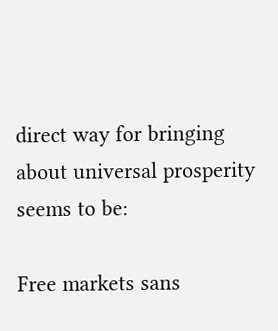direct way for bringing about universal prosperity seems to be:

Free markets sans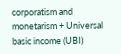corporatism and monetarism + Universal basic income (UBI)